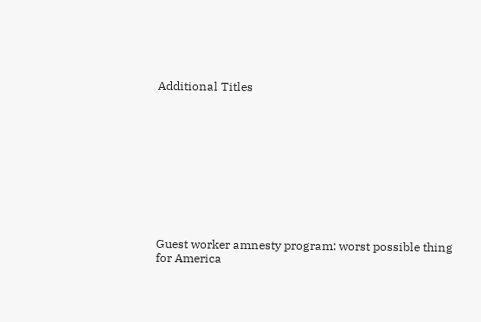Additional Titles










Guest worker amnesty program: worst possible thing for America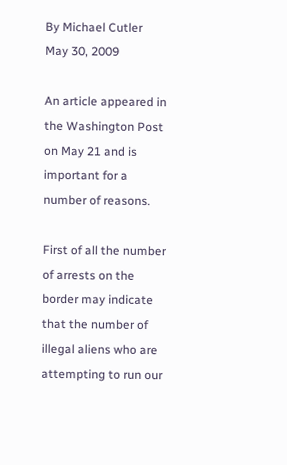By Michael Cutler
May 30, 2009

An article appeared in the Washington Post on May 21 and is important for a number of reasons.

First of all the number of arrests on the border may indicate that the number of illegal aliens who are attempting to run our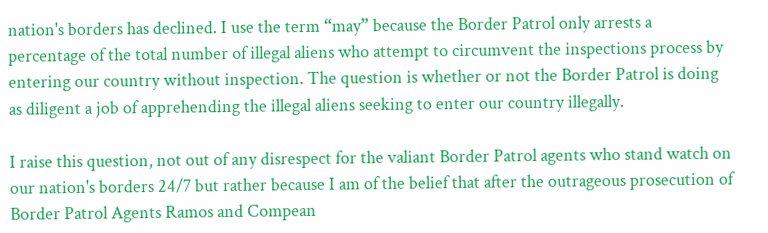nation's borders has declined. I use the term “may” because the Border Patrol only arrests a percentage of the total number of illegal aliens who attempt to circumvent the inspections process by entering our country without inspection. The question is whether or not the Border Patrol is doing as diligent a job of apprehending the illegal aliens seeking to enter our country illegally.

I raise this question, not out of any disrespect for the valiant Border Patrol agents who stand watch on our nation's borders 24/7 but rather because I am of the belief that after the outrageous prosecution of Border Patrol Agents Ramos and Compean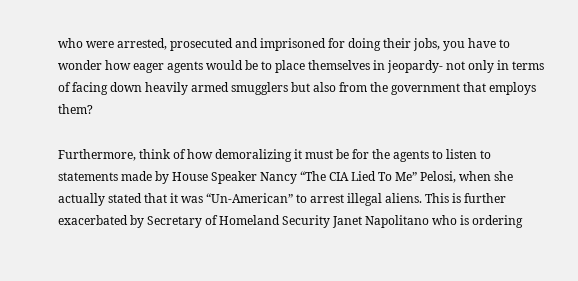who were arrested, prosecuted and imprisoned for doing their jobs, you have to wonder how eager agents would be to place themselves in jeopardy- not only in terms of facing down heavily armed smugglers but also from the government that employs them?

Furthermore, think of how demoralizing it must be for the agents to listen to statements made by House Speaker Nancy “The CIA Lied To Me” Pelosi, when she actually stated that it was “Un-American” to arrest illegal aliens. This is further exacerbated by Secretary of Homeland Security Janet Napolitano who is ordering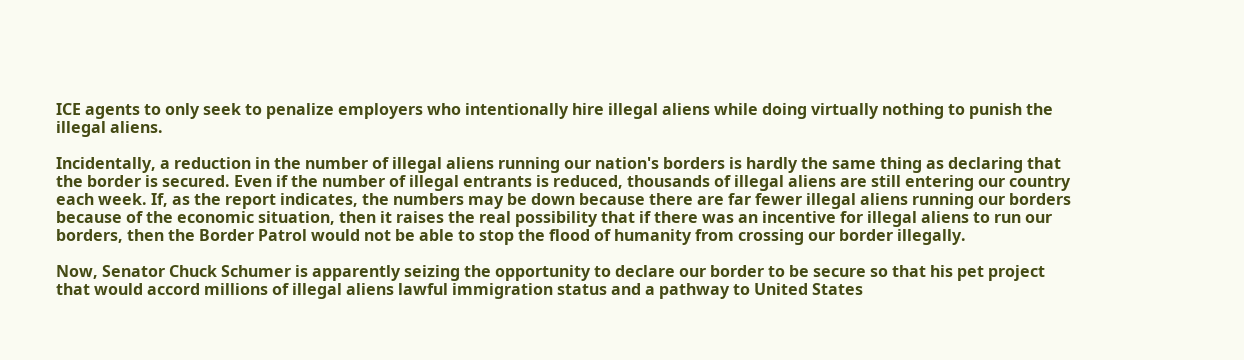ICE agents to only seek to penalize employers who intentionally hire illegal aliens while doing virtually nothing to punish the illegal aliens.

Incidentally, a reduction in the number of illegal aliens running our nation's borders is hardly the same thing as declaring that the border is secured. Even if the number of illegal entrants is reduced, thousands of illegal aliens are still entering our country each week. If, as the report indicates, the numbers may be down because there are far fewer illegal aliens running our borders because of the economic situation, then it raises the real possibility that if there was an incentive for illegal aliens to run our borders, then the Border Patrol would not be able to stop the flood of humanity from crossing our border illegally.

Now, Senator Chuck Schumer is apparently seizing the opportunity to declare our border to be secure so that his pet project that would accord millions of illegal aliens lawful immigration status and a pathway to United States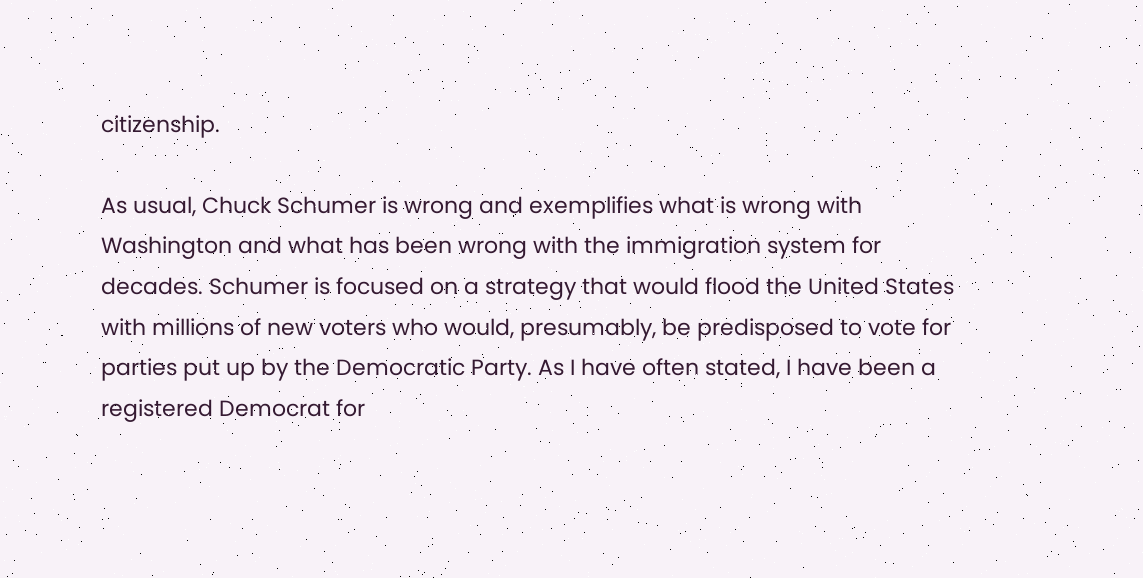citizenship.

As usual, Chuck Schumer is wrong and exemplifies what is wrong with Washington and what has been wrong with the immigration system for decades. Schumer is focused on a strategy that would flood the United States with millions of new voters who would, presumably, be predisposed to vote for parties put up by the Democratic Party. As I have often stated, I have been a registered Democrat for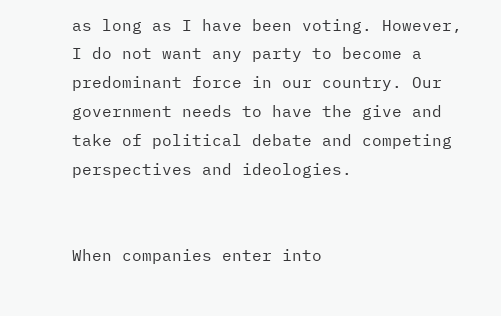as long as I have been voting. However, I do not want any party to become a predominant force in our country. Our government needs to have the give and take of political debate and competing perspectives and ideologies.


When companies enter into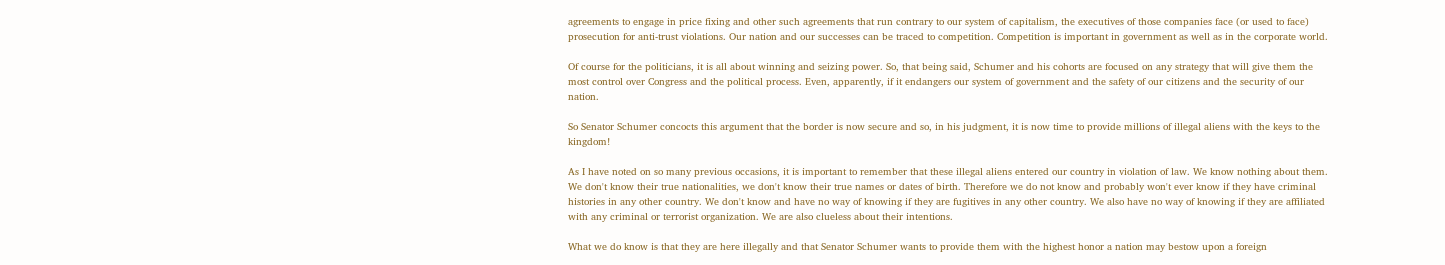agreements to engage in price fixing and other such agreements that run contrary to our system of capitalism, the executives of those companies face (or used to face) prosecution for anti-trust violations. Our nation and our successes can be traced to competition. Competition is important in government as well as in the corporate world.

Of course for the politicians, it is all about winning and seizing power. So, that being said, Schumer and his cohorts are focused on any strategy that will give them the most control over Congress and the political process. Even, apparently, if it endangers our system of government and the safety of our citizens and the security of our nation.

So Senator Schumer concocts this argument that the border is now secure and so, in his judgment, it is now time to provide millions of illegal aliens with the keys to the kingdom!

As I have noted on so many previous occasions, it is important to remember that these illegal aliens entered our country in violation of law. We know nothing about them. We don't know their true nationalities, we don't know their true names or dates of birth. Therefore we do not know and probably won't ever know if they have criminal histories in any other country. We don't know and have no way of knowing if they are fugitives in any other country. We also have no way of knowing if they are affiliated with any criminal or terrorist organization. We are also clueless about their intentions.

What we do know is that they are here illegally and that Senator Schumer wants to provide them with the highest honor a nation may bestow upon a foreign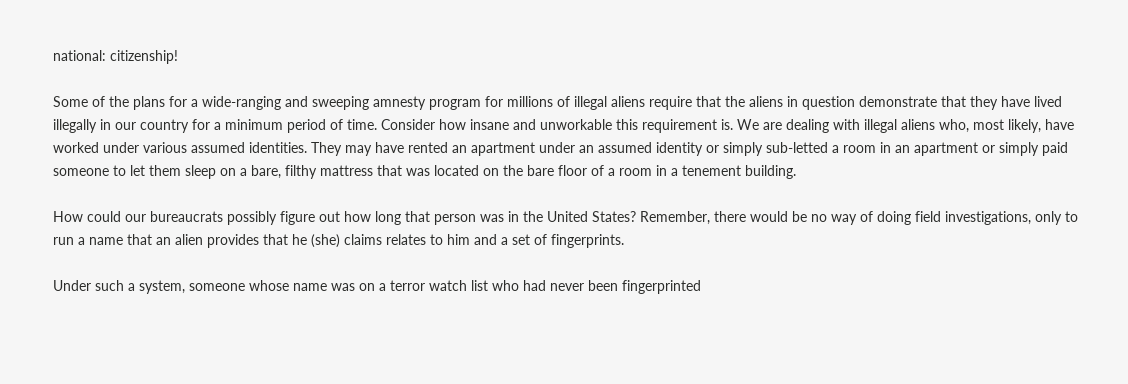national: citizenship!

Some of the plans for a wide-ranging and sweeping amnesty program for millions of illegal aliens require that the aliens in question demonstrate that they have lived illegally in our country for a minimum period of time. Consider how insane and unworkable this requirement is. We are dealing with illegal aliens who, most likely, have worked under various assumed identities. They may have rented an apartment under an assumed identity or simply sub-letted a room in an apartment or simply paid someone to let them sleep on a bare, filthy mattress that was located on the bare floor of a room in a tenement building.

How could our bureaucrats possibly figure out how long that person was in the United States? Remember, there would be no way of doing field investigations, only to run a name that an alien provides that he (she) claims relates to him and a set of fingerprints.

Under such a system, someone whose name was on a terror watch list who had never been fingerprinted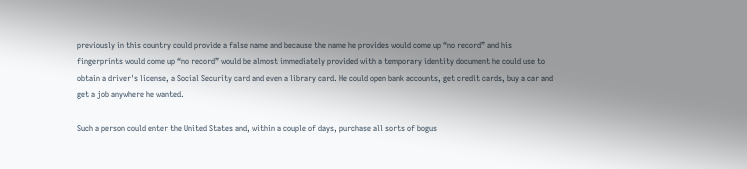previously in this country could provide a false name and because the name he provides would come up “no record” and his fingerprints would come up “no record” would be almost immediately provided with a temporary identity document he could use to obtain a driver's license, a Social Security card and even a library card. He could open bank accounts, get credit cards, buy a car and get a job anywhere he wanted.

Such a person could enter the United States and, within a couple of days, purchase all sorts of bogus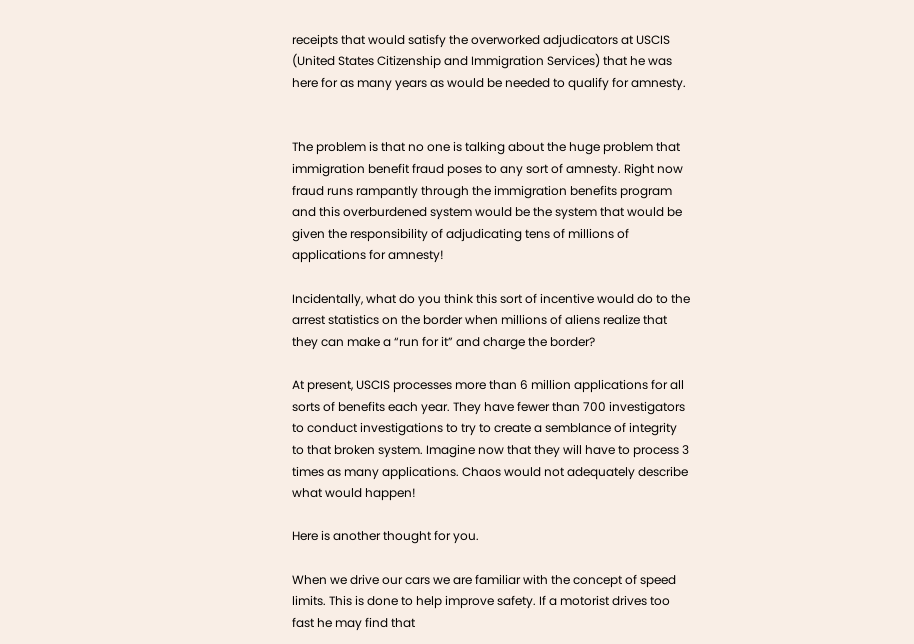receipts that would satisfy the overworked adjudicators at USCIS (United States Citizenship and Immigration Services) that he was here for as many years as would be needed to qualify for amnesty.


The problem is that no one is talking about the huge problem that immigration benefit fraud poses to any sort of amnesty. Right now fraud runs rampantly through the immigration benefits program and this overburdened system would be the system that would be given the responsibility of adjudicating tens of millions of applications for amnesty!

Incidentally, what do you think this sort of incentive would do to the arrest statistics on the border when millions of aliens realize that they can make a “run for it” and charge the border?

At present, USCIS processes more than 6 million applications for all sorts of benefits each year. They have fewer than 700 investigators to conduct investigations to try to create a semblance of integrity to that broken system. Imagine now that they will have to process 3 times as many applications. Chaos would not adequately describe what would happen!

Here is another thought for you.

When we drive our cars we are familiar with the concept of speed limits. This is done to help improve safety. If a motorist drives too fast he may find that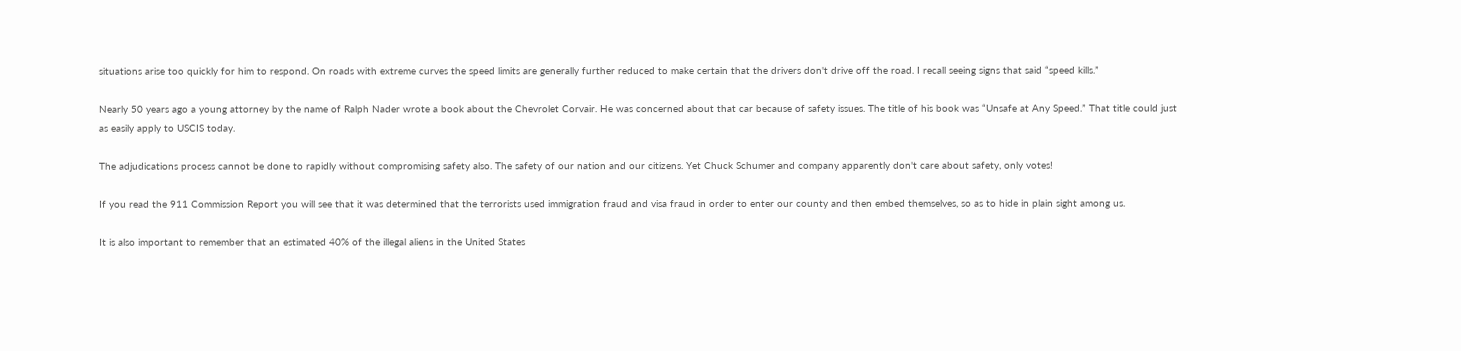situations arise too quickly for him to respond. On roads with extreme curves the speed limits are generally further reduced to make certain that the drivers don't drive off the road. I recall seeing signs that said “speed kills.”

Nearly 50 years ago a young attorney by the name of Ralph Nader wrote a book about the Chevrolet Corvair. He was concerned about that car because of safety issues. The title of his book was “Unsafe at Any Speed.” That title could just as easily apply to USCIS today.

The adjudications process cannot be done to rapidly without compromising safety also. The safety of our nation and our citizens. Yet Chuck Schumer and company apparently don't care about safety, only votes!

If you read the 911 Commission Report you will see that it was determined that the terrorists used immigration fraud and visa fraud in order to enter our county and then embed themselves, so as to hide in plain sight among us.

It is also important to remember that an estimated 40% of the illegal aliens in the United States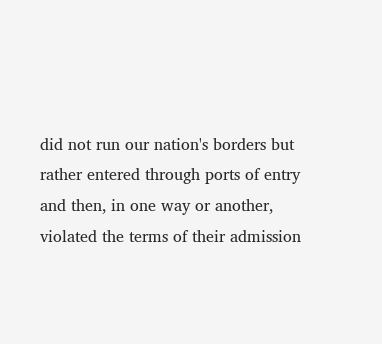did not run our nation's borders but rather entered through ports of entry and then, in one way or another, violated the terms of their admission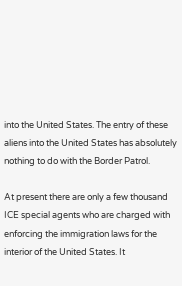into the United States. The entry of these aliens into the United States has absolutely nothing to do with the Border Patrol.

At present there are only a few thousand ICE special agents who are charged with enforcing the immigration laws for the interior of the United States. It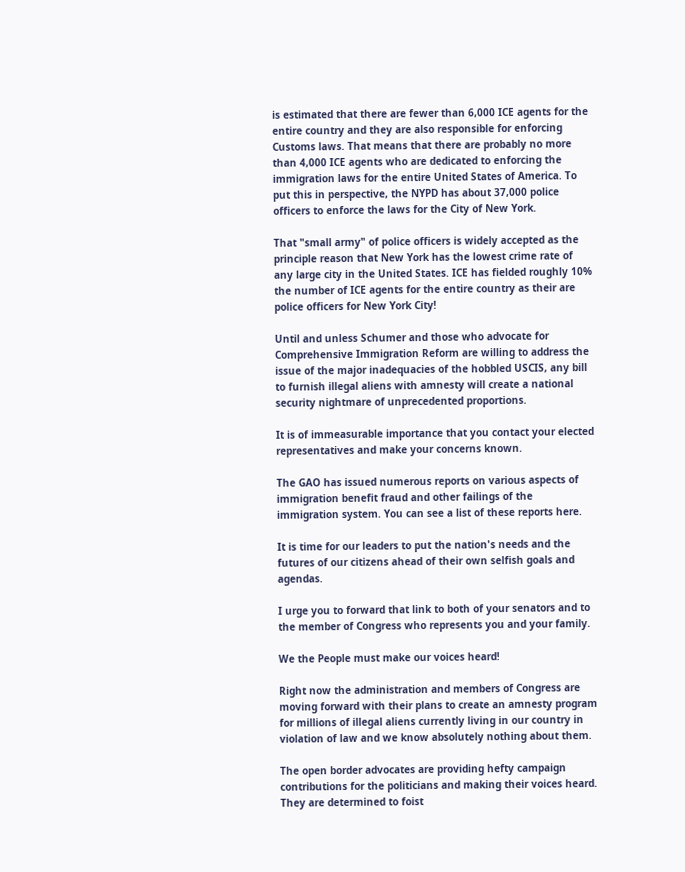is estimated that there are fewer than 6,000 ICE agents for the entire country and they are also responsible for enforcing Customs laws. That means that there are probably no more than 4,000 ICE agents who are dedicated to enforcing the immigration laws for the entire United States of America. To put this in perspective, the NYPD has about 37,000 police officers to enforce the laws for the City of New York.

That "small army" of police officers is widely accepted as the principle reason that New York has the lowest crime rate of any large city in the United States. ICE has fielded roughly 10% the number of ICE agents for the entire country as their are police officers for New York City!

Until and unless Schumer and those who advocate for Comprehensive Immigration Reform are willing to address the issue of the major inadequacies of the hobbled USCIS, any bill to furnish illegal aliens with amnesty will create a national security nightmare of unprecedented proportions.

It is of immeasurable importance that you contact your elected representatives and make your concerns known.

The GAO has issued numerous reports on various aspects of immigration benefit fraud and other failings of the immigration system. You can see a list of these reports here.

It is time for our leaders to put the nation's needs and the futures of our citizens ahead of their own selfish goals and agendas.

I urge you to forward that link to both of your senators and to the member of Congress who represents you and your family.

We the People must make our voices heard!

Right now the administration and members of Congress are moving forward with their plans to create an amnesty program for millions of illegal aliens currently living in our country in violation of law and we know absolutely nothing about them.

The open border advocates are providing hefty campaign contributions for the politicians and making their voices heard. They are determined to foist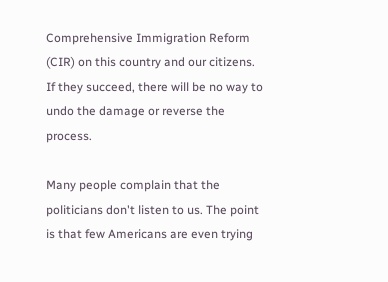Comprehensive Immigration Reform (CIR) on this country and our citizens. If they succeed, there will be no way to undo the damage or reverse the process.

Many people complain that the politicians don't listen to us. The point is that few Americans are even trying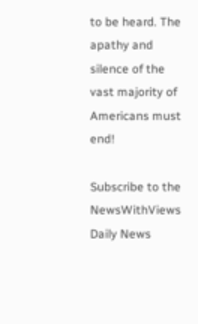to be heard. The apathy and silence of the vast majority of Americans must end!

Subscribe to the NewsWithViews Daily News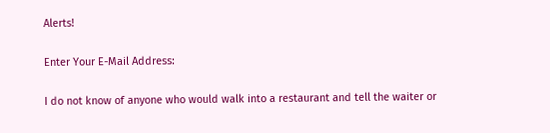Alerts!

Enter Your E-Mail Address:

I do not know of anyone who would walk into a restaurant and tell the waiter or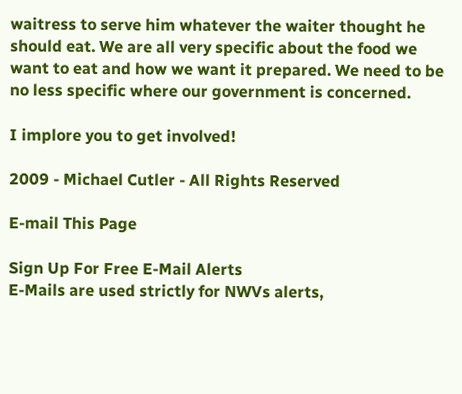waitress to serve him whatever the waiter thought he should eat. We are all very specific about the food we want to eat and how we want it prepared. We need to be no less specific where our government is concerned.

I implore you to get involved!

2009 - Michael Cutler - All Rights Reserved

E-mail This Page

Sign Up For Free E-Mail Alerts
E-Mails are used strictly for NWVs alerts,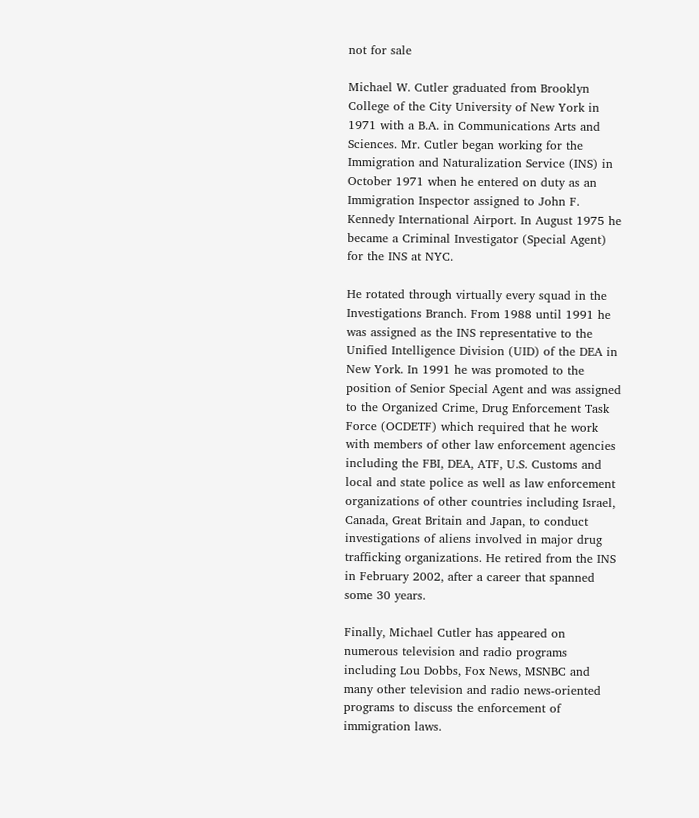not for sale

Michael W. Cutler graduated from Brooklyn College of the City University of New York in 1971 with a B.A. in Communications Arts and Sciences. Mr. Cutler began working for the Immigration and Naturalization Service (INS) in October 1971 when he entered on duty as an Immigration Inspector assigned to John F. Kennedy International Airport. In August 1975 he became a Criminal Investigator (Special Agent) for the INS at NYC.

He rotated through virtually every squad in the Investigations Branch. From 1988 until 1991 he was assigned as the INS representative to the Unified Intelligence Division (UID) of the DEA in New York. In 1991 he was promoted to the position of Senior Special Agent and was assigned to the Organized Crime, Drug Enforcement Task Force (OCDETF) which required that he work with members of other law enforcement agencies including the FBI, DEA, ATF, U.S. Customs and local and state police as well as law enforcement organizations of other countries including Israel, Canada, Great Britain and Japan, to conduct investigations of aliens involved in major drug trafficking organizations. He retired from the INS in February 2002, after a career that spanned some 30 years.

Finally, Michael Cutler has appeared on numerous television and radio programs including Lou Dobbs, Fox News, MSNBC and many other television and radio news-oriented programs to discuss the enforcement of immigration laws.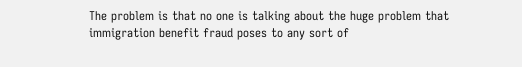The problem is that no one is talking about the huge problem that immigration benefit fraud poses to any sort of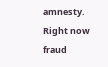amnesty. Right now fraud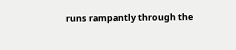runs rampantly through the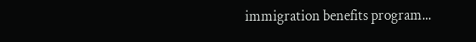immigration benefits program...